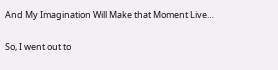And My Imagination Will Make that Moment Live…

So, I went out to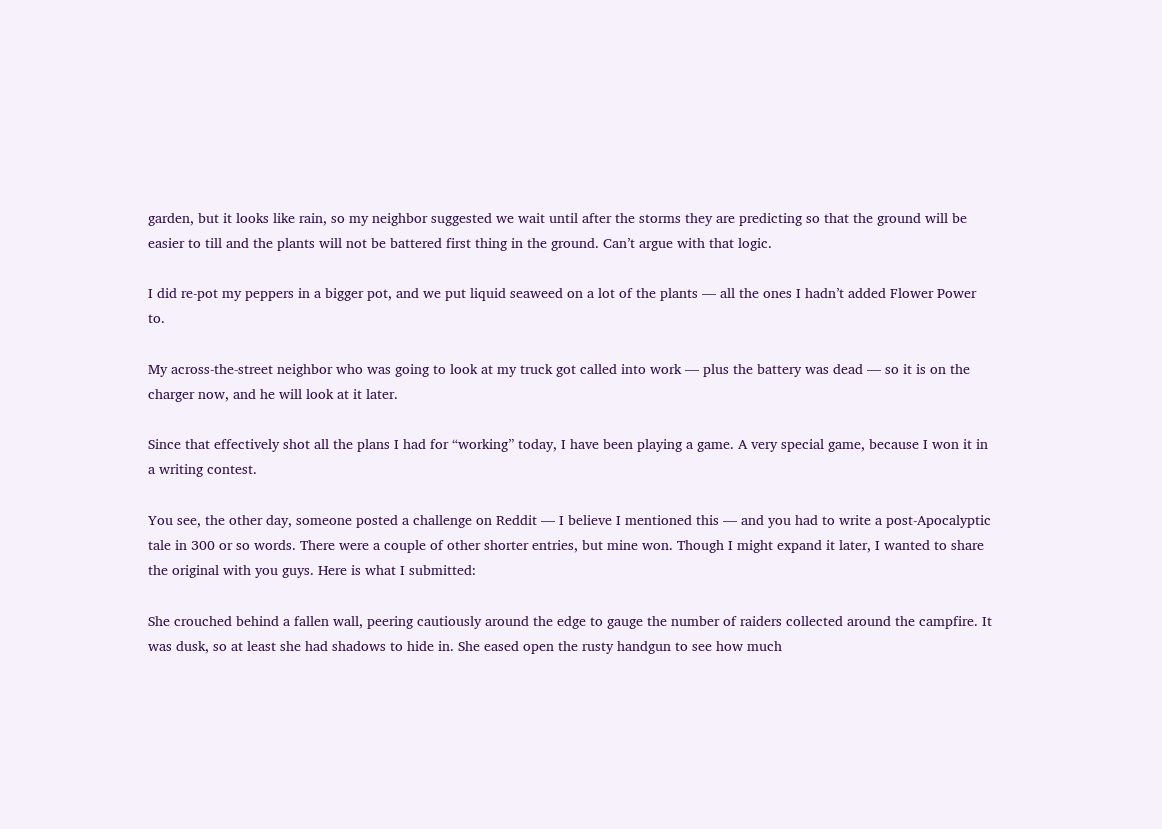garden, but it looks like rain, so my neighbor suggested we wait until after the storms they are predicting so that the ground will be easier to till and the plants will not be battered first thing in the ground. Can’t argue with that logic.

I did re-pot my peppers in a bigger pot, and we put liquid seaweed on a lot of the plants — all the ones I hadn’t added Flower Power to.

My across-the-street neighbor who was going to look at my truck got called into work — plus the battery was dead — so it is on the charger now, and he will look at it later.

Since that effectively shot all the plans I had for “working” today, I have been playing a game. A very special game, because I won it in a writing contest.

You see, the other day, someone posted a challenge on Reddit — I believe I mentioned this — and you had to write a post-Apocalyptic tale in 300 or so words. There were a couple of other shorter entries, but mine won. Though I might expand it later, I wanted to share the original with you guys. Here is what I submitted:

She crouched behind a fallen wall, peering cautiously around the edge to gauge the number of raiders collected around the campfire. It was dusk, so at least she had shadows to hide in. She eased open the rusty handgun to see how much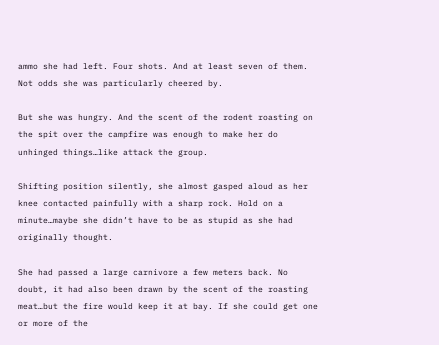ammo she had left. Four shots. And at least seven of them. Not odds she was particularly cheered by.

But she was hungry. And the scent of the rodent roasting on the spit over the campfire was enough to make her do unhinged things…like attack the group.

Shifting position silently, she almost gasped aloud as her knee contacted painfully with a sharp rock. Hold on a minute…maybe she didn’t have to be as stupid as she had originally thought.

She had passed a large carnivore a few meters back. No doubt, it had also been drawn by the scent of the roasting meat…but the fire would keep it at bay. If she could get one or more of the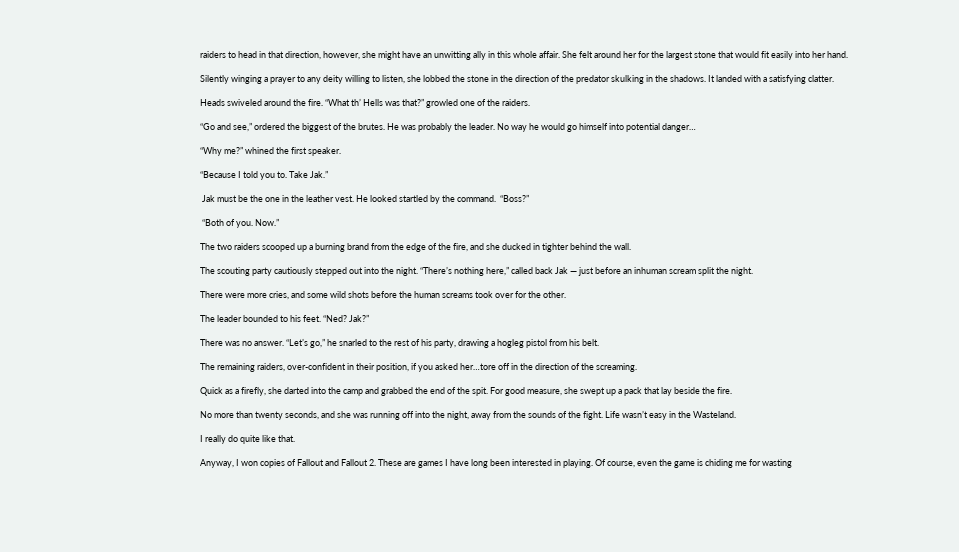raiders to head in that direction, however, she might have an unwitting ally in this whole affair. She felt around her for the largest stone that would fit easily into her hand.

Silently winging a prayer to any deity willing to listen, she lobbed the stone in the direction of the predator skulking in the shadows. It landed with a satisfying clatter.

Heads swiveled around the fire. “What th’ Hells was that?” growled one of the raiders.

“Go and see,” ordered the biggest of the brutes. He was probably the leader. No way he would go himself into potential danger…

“Why me?” whined the first speaker.

“Because I told you to. Take Jak.”

 Jak must be the one in the leather vest. He looked startled by the command.  “Boss?”

 “Both of you. Now.”

The two raiders scooped up a burning brand from the edge of the fire, and she ducked in tighter behind the wall.

The scouting party cautiously stepped out into the night. “There’s nothing here,” called back Jak — just before an inhuman scream split the night.

There were more cries, and some wild shots before the human screams took over for the other.

The leader bounded to his feet. “Ned? Jak?”

There was no answer. “Let’s go,” he snarled to the rest of his party, drawing a hogleg pistol from his belt.

The remaining raiders, over-confident in their position, if you asked her…tore off in the direction of the screaming.

Quick as a firefly, she darted into the camp and grabbed the end of the spit. For good measure, she swept up a pack that lay beside the fire.

No more than twenty seconds, and she was running off into the night, away from the sounds of the fight. Life wasn’t easy in the Wasteland.

I really do quite like that.

Anyway, I won copies of Fallout and Fallout 2. These are games I have long been interested in playing. Of course, even the game is chiding me for wasting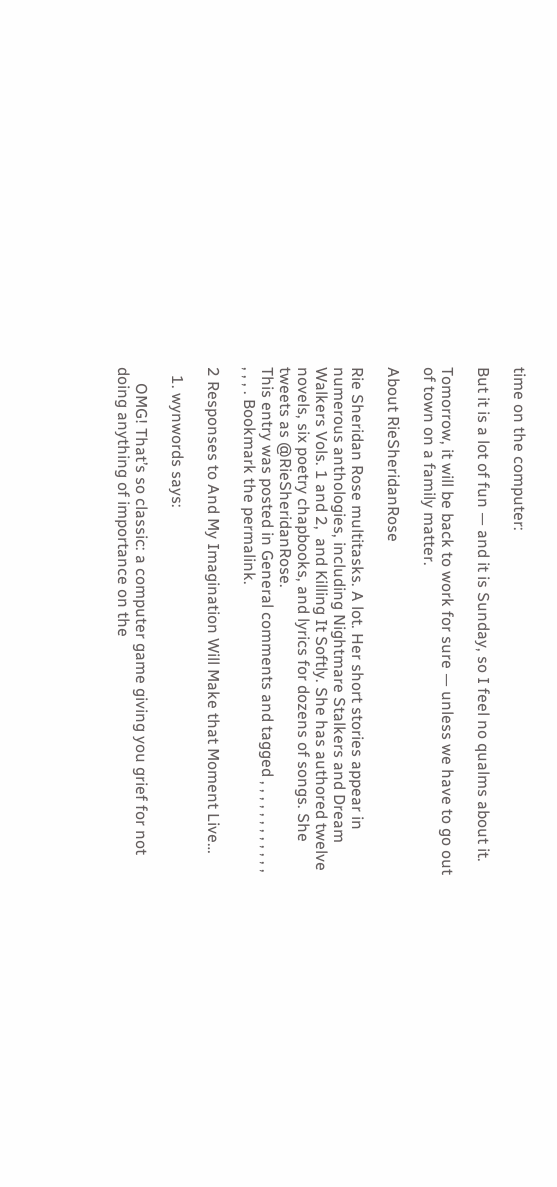time on the computer:

But it is a lot of fun — and it is Sunday, so I feel no qualms about it.

Tomorrow, it will be back to work for sure — unless we have to go out of town on a family matter.

About RieSheridanRose

Rie Sheridan Rose multitasks. A lot. Her short stories appear in numerous anthologies, including Nightmare Stalkers and Dream Walkers Vols. 1 and 2,  and Killing It Softly. She has authored twelve novels, six poetry chapbooks, and lyrics for dozens of songs. She tweets as @RieSheridanRose.
This entry was posted in General comments and tagged , , , , , , , , , , , , , , , . Bookmark the permalink.

2 Responses to And My Imagination Will Make that Moment Live…

  1. wynwords says:

    OMG! That’s so classic: a computer game giving you grief for not doing anything of importance on the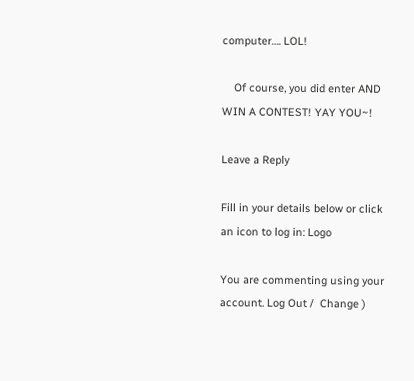computer…. LOL!

    Of course, you did enter AND WIN A CONTEST! YAY YOU~!

Leave a Reply

Fill in your details below or click an icon to log in: Logo

You are commenting using your account. Log Out /  Change )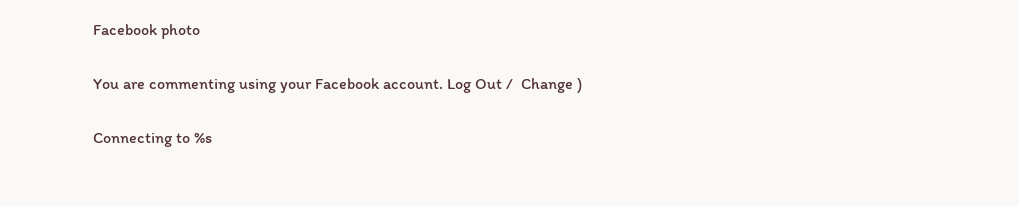Facebook photo

You are commenting using your Facebook account. Log Out /  Change )

Connecting to %s